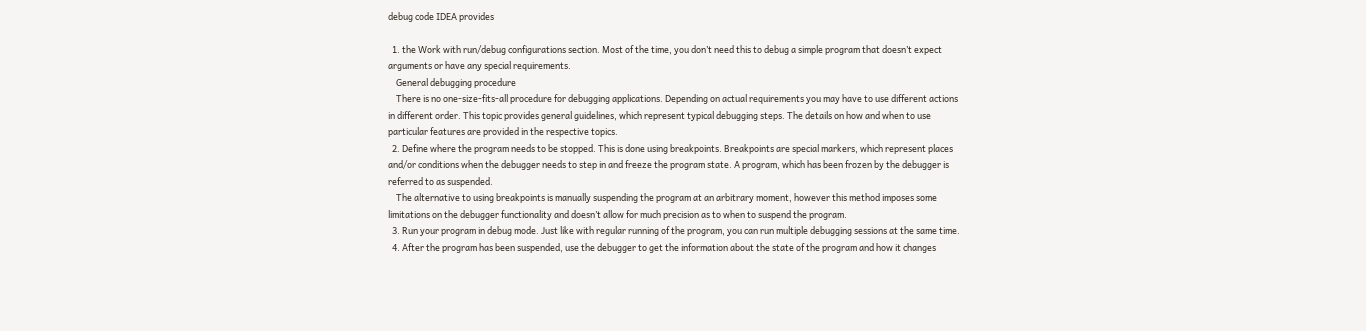debug code IDEA provides

  1. the Work with run/debug configurations section. Most of the time, you don’t need this to debug a simple program that doesn’t expect arguments or have any special requirements.
    General debugging procedure
    There is no one-size-fits-all procedure for debugging applications. Depending on actual requirements you may have to use different actions in different order. This topic provides general guidelines, which represent typical debugging steps. The details on how and when to use particular features are provided in the respective topics.
  2. Define where the program needs to be stopped. This is done using breakpoints. Breakpoints are special markers, which represent places and/or conditions when the debugger needs to step in and freeze the program state. A program, which has been frozen by the debugger is referred to as suspended.
    The alternative to using breakpoints is manually suspending the program at an arbitrary moment, however this method imposes some limitations on the debugger functionality and doesn’t allow for much precision as to when to suspend the program.
  3. Run your program in debug mode. Just like with regular running of the program, you can run multiple debugging sessions at the same time.
  4. After the program has been suspended, use the debugger to get the information about the state of the program and how it changes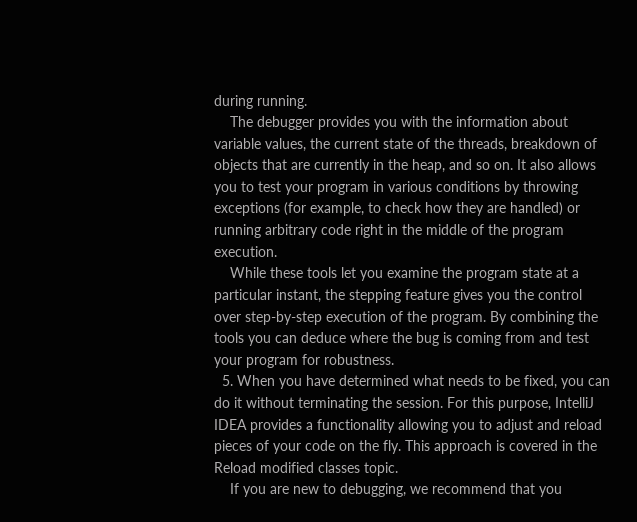during running.
    The debugger provides you with the information about variable values, the current state of the threads, breakdown of objects that are currently in the heap, and so on. It also allows you to test your program in various conditions by throwing exceptions (for example, to check how they are handled) or running arbitrary code right in the middle of the program execution.
    While these tools let you examine the program state at a particular instant, the stepping feature gives you the control over step-by-step execution of the program. By combining the tools you can deduce where the bug is coming from and test your program for robustness.
  5. When you have determined what needs to be fixed, you can do it without terminating the session. For this purpose, IntelliJ IDEA provides a functionality allowing you to adjust and reload pieces of your code on the fly. This approach is covered in the Reload modified classes topic.
    If you are new to debugging, we recommend that you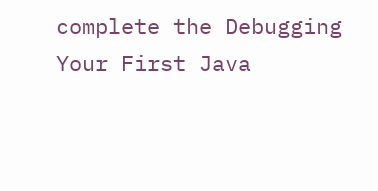complete the Debugging Your First Java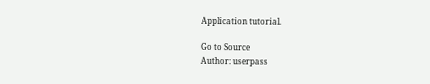Application tutorial.

Go to Source
Author: userpass